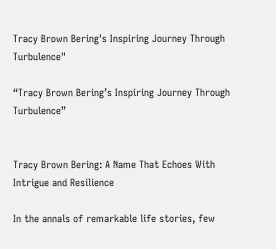Tracy Brown Bering's Inspiring Journey Through Turbulence"

“Tracy Brown Bering’s Inspiring Journey Through Turbulence”


Tracy Brown Bering: A Name That Echoes With Intrigue and Resilience

In the annals of remarkable life stories, few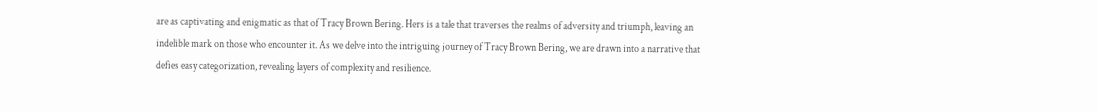are as captivating and enigmatic as that of Tracy Brown Bering. Hers is a tale that traverses the realms of adversity and triumph, leaving an indelible mark on those who encounter it. As we delve into the intriguing journey of Tracy Brown Bering, we are drawn into a narrative that defies easy categorization, revealing layers of complexity and resilience.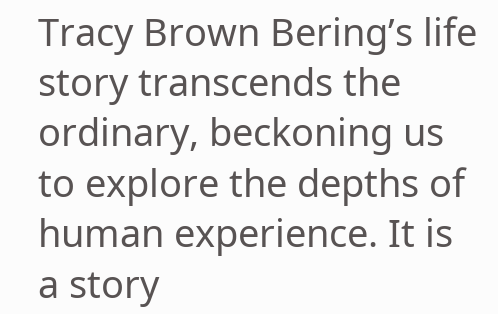Tracy Brown Bering’s life story transcends the ordinary, beckoning us to explore the depths of human experience. It is a story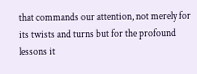that commands our attention, not merely for its twists and turns but for the profound lessons it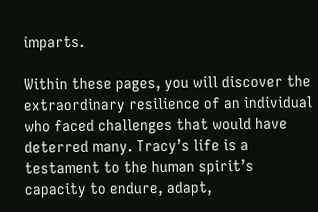imparts.

Within these pages, you will discover the extraordinary resilience of an individual who faced challenges that would have deterred many. Tracy’s life is a testament to the human spirit’s capacity to endure, adapt,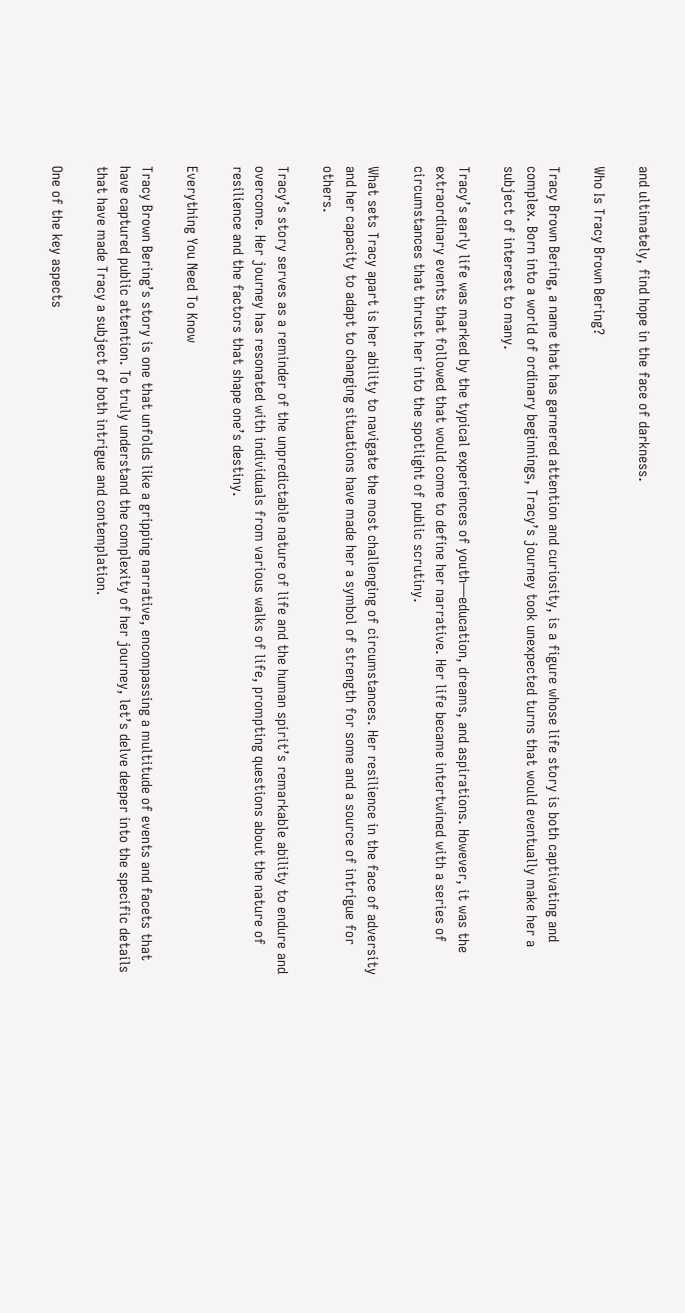and ultimately, find hope in the face of darkness.

Who Is Tracy Brown Bering?

Tracy Brown Bering, a name that has garnered attention and curiosity, is a figure whose life story is both captivating and complex. Born into a world of ordinary beginnings, Tracy’s journey took unexpected turns that would eventually make her a subject of interest to many.

Tracy’s early life was marked by the typical experiences of youth—education, dreams, and aspirations. However, it was the extraordinary events that followed that would come to define her narrative. Her life became intertwined with a series of circumstances that thrust her into the spotlight of public scrutiny.

What sets Tracy apart is her ability to navigate the most challenging of circumstances. Her resilience in the face of adversity and her capacity to adapt to changing situations have made her a symbol of strength for some and a source of intrigue for others.

Tracy’s story serves as a reminder of the unpredictable nature of life and the human spirit’s remarkable ability to endure and overcome. Her journey has resonated with individuals from various walks of life, prompting questions about the nature of resilience and the factors that shape one’s destiny.

Everything You Need To Know

Tracy Brown Bering’s story is one that unfolds like a gripping narrative, encompassing a multitude of events and facets that have captured public attention. To truly understand the complexity of her journey, let’s delve deeper into the specific details that have made Tracy a subject of both intrigue and contemplation.

One of the key aspects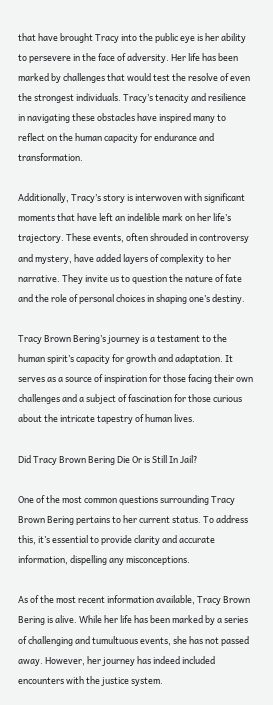that have brought Tracy into the public eye is her ability to persevere in the face of adversity. Her life has been marked by challenges that would test the resolve of even the strongest individuals. Tracy’s tenacity and resilience in navigating these obstacles have inspired many to reflect on the human capacity for endurance and transformation.

Additionally, Tracy’s story is interwoven with significant moments that have left an indelible mark on her life’s trajectory. These events, often shrouded in controversy and mystery, have added layers of complexity to her narrative. They invite us to question the nature of fate and the role of personal choices in shaping one’s destiny.

Tracy Brown Bering’s journey is a testament to the human spirit’s capacity for growth and adaptation. It serves as a source of inspiration for those facing their own challenges and a subject of fascination for those curious about the intricate tapestry of human lives.

Did Tracy Brown Bering Die Or is Still In Jail?

One of the most common questions surrounding Tracy Brown Bering pertains to her current status. To address this, it’s essential to provide clarity and accurate information, dispelling any misconceptions.

As of the most recent information available, Tracy Brown Bering is alive. While her life has been marked by a series of challenging and tumultuous events, she has not passed away. However, her journey has indeed included encounters with the justice system.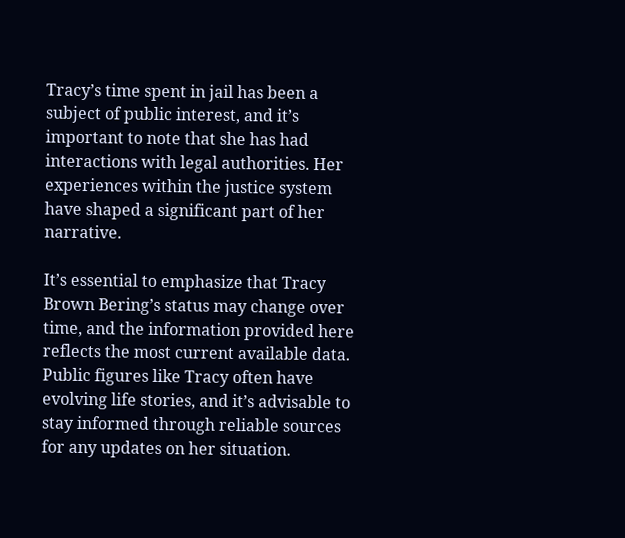Tracy’s time spent in jail has been a subject of public interest, and it’s important to note that she has had interactions with legal authorities. Her experiences within the justice system have shaped a significant part of her narrative.

It’s essential to emphasize that Tracy Brown Bering’s status may change over time, and the information provided here reflects the most current available data. Public figures like Tracy often have evolving life stories, and it’s advisable to stay informed through reliable sources for any updates on her situation.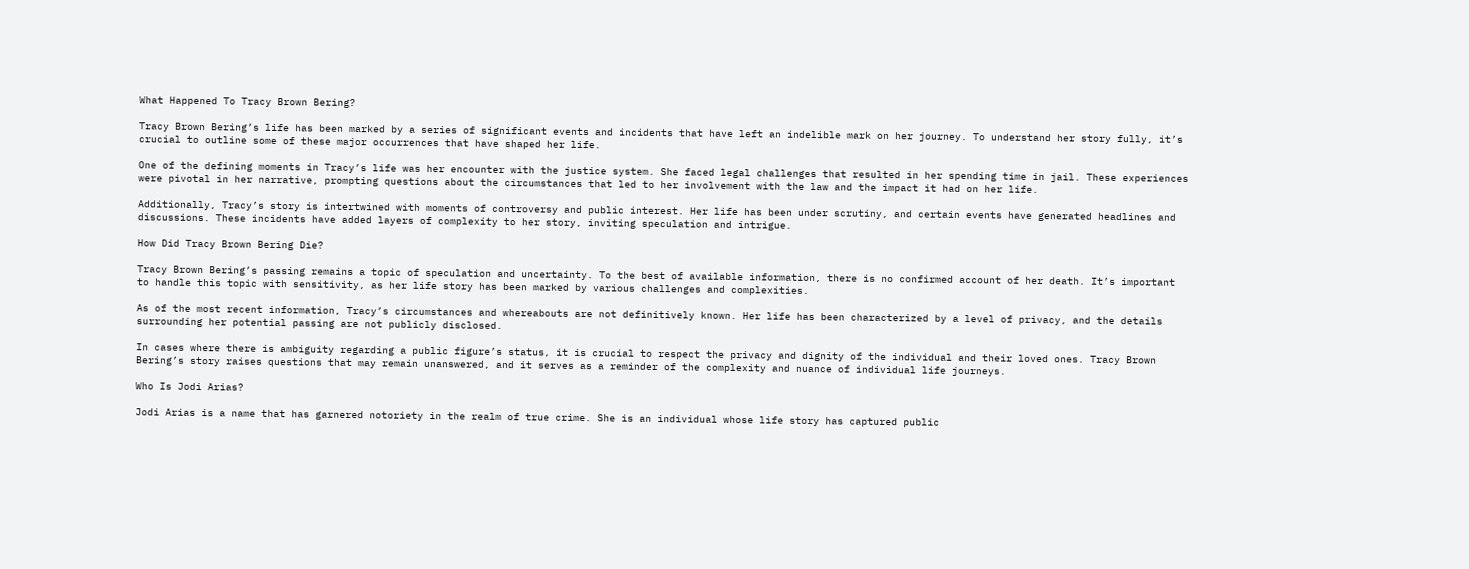What Happened To Tracy Brown Bering?

Tracy Brown Bering’s life has been marked by a series of significant events and incidents that have left an indelible mark on her journey. To understand her story fully, it’s crucial to outline some of these major occurrences that have shaped her life.

One of the defining moments in Tracy’s life was her encounter with the justice system. She faced legal challenges that resulted in her spending time in jail. These experiences were pivotal in her narrative, prompting questions about the circumstances that led to her involvement with the law and the impact it had on her life.

Additionally, Tracy’s story is intertwined with moments of controversy and public interest. Her life has been under scrutiny, and certain events have generated headlines and discussions. These incidents have added layers of complexity to her story, inviting speculation and intrigue.

How Did Tracy Brown Bering Die?

Tracy Brown Bering’s passing remains a topic of speculation and uncertainty. To the best of available information, there is no confirmed account of her death. It’s important to handle this topic with sensitivity, as her life story has been marked by various challenges and complexities.

As of the most recent information, Tracy’s circumstances and whereabouts are not definitively known. Her life has been characterized by a level of privacy, and the details surrounding her potential passing are not publicly disclosed.

In cases where there is ambiguity regarding a public figure’s status, it is crucial to respect the privacy and dignity of the individual and their loved ones. Tracy Brown Bering’s story raises questions that may remain unanswered, and it serves as a reminder of the complexity and nuance of individual life journeys.

Who Is Jodi Arias?

Jodi Arias is a name that has garnered notoriety in the realm of true crime. She is an individual whose life story has captured public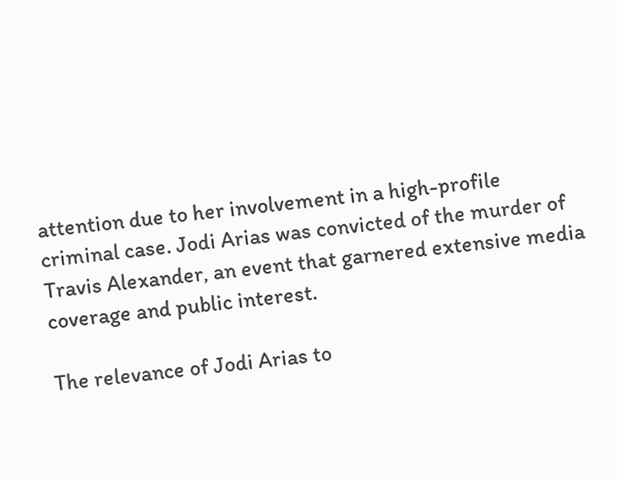attention due to her involvement in a high-profile criminal case. Jodi Arias was convicted of the murder of Travis Alexander, an event that garnered extensive media coverage and public interest.

The relevance of Jodi Arias to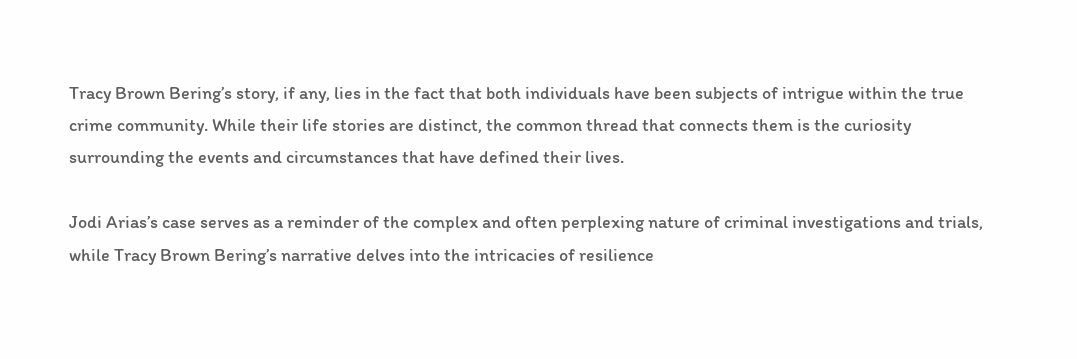Tracy Brown Bering’s story, if any, lies in the fact that both individuals have been subjects of intrigue within the true crime community. While their life stories are distinct, the common thread that connects them is the curiosity surrounding the events and circumstances that have defined their lives.

Jodi Arias’s case serves as a reminder of the complex and often perplexing nature of criminal investigations and trials, while Tracy Brown Bering’s narrative delves into the intricacies of resilience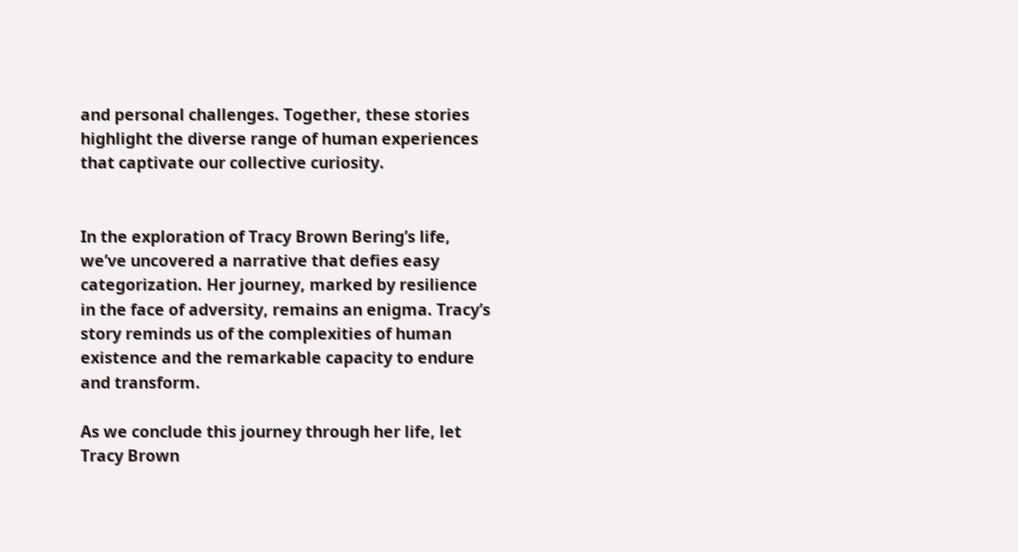and personal challenges. Together, these stories highlight the diverse range of human experiences that captivate our collective curiosity.


In the exploration of Tracy Brown Bering’s life, we’ve uncovered a narrative that defies easy categorization. Her journey, marked by resilience in the face of adversity, remains an enigma. Tracy’s story reminds us of the complexities of human existence and the remarkable capacity to endure and transform.

As we conclude this journey through her life, let Tracy Brown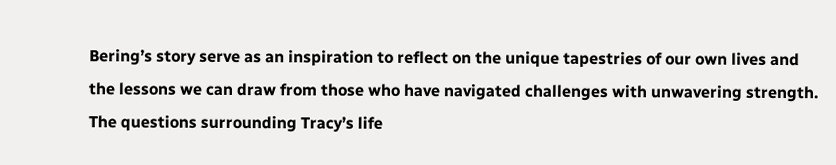Bering’s story serve as an inspiration to reflect on the unique tapestries of our own lives and the lessons we can draw from those who have navigated challenges with unwavering strength. The questions surrounding Tracy’s life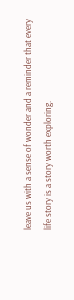leave us with a sense of wonder and a reminder that every life story is a story worth exploring.